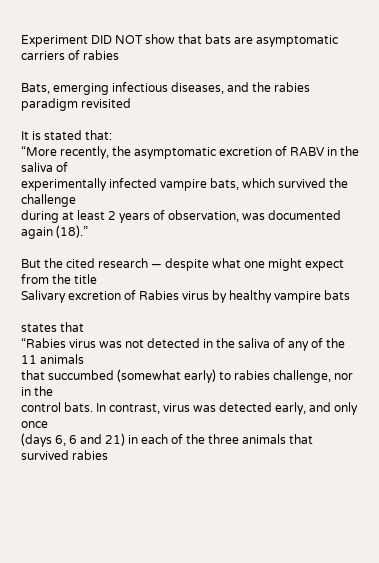Experiment DID NOT show that bats are asymptomatic carriers of rabies

Bats, emerging infectious diseases, and the rabies paradigm revisited

It is stated that:
“More recently, the asymptomatic excretion of RABV in the saliva of
experimentally infected vampire bats, which survived the challenge
during at least 2 years of observation, was documented again (18).”

But the cited research — despite what one might expect from the title
Salivary excretion of Rabies virus by healthy vampire bats

states that
“Rabies virus was not detected in the saliva of any of the 11 animals
that succumbed (somewhat early) to rabies challenge, nor in the
control bats. In contrast, virus was detected early, and only once
(days 6, 6 and 21) in each of the three animals that survived rabies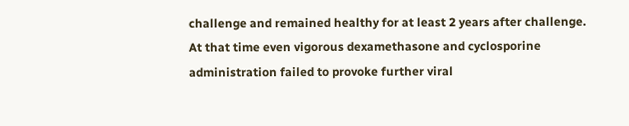challenge and remained healthy for at least 2 years after challenge.
At that time even vigorous dexamethasone and cyclosporine
administration failed to provoke further viral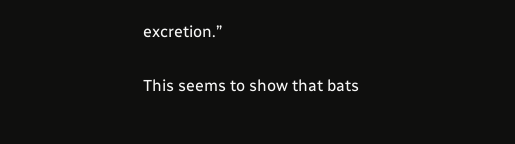excretion.”

This seems to show that bats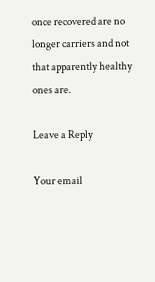once recovered are no longer carriers and not that apparently healthy ones are.

Leave a Reply

Your email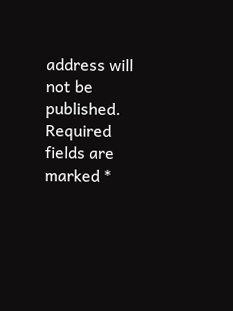address will not be published. Required fields are marked *